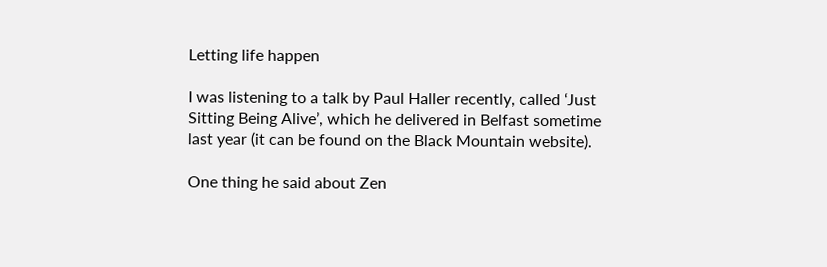Letting life happen

I was listening to a talk by Paul Haller recently, called ‘Just Sitting Being Alive’, which he delivered in Belfast sometime last year (it can be found on the Black Mountain website).

One thing he said about Zen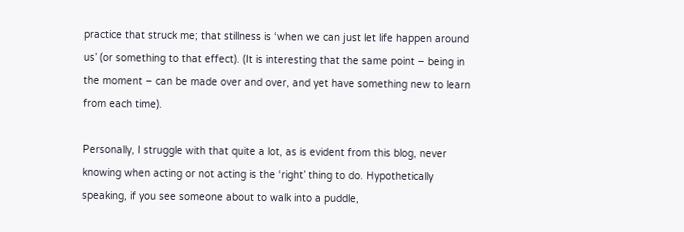practice that struck me; that stillness is ‘when we can just let life happen around us’ (or something to that effect). (It is interesting that the same point – being in the moment – can be made over and over, and yet have something new to learn from each time).

Personally, I struggle with that quite a lot, as is evident from this blog, never knowing when acting or not acting is the ‘right’ thing to do. Hypothetically speaking, if you see someone about to walk into a puddle,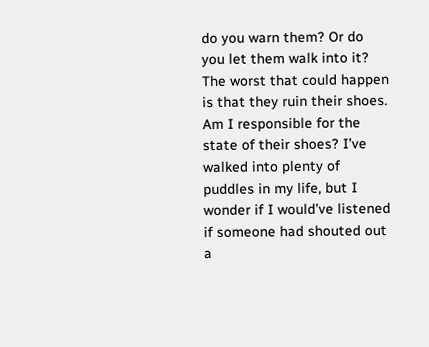do you warn them? Or do you let them walk into it? The worst that could happen is that they ruin their shoes. Am I responsible for the state of their shoes? I’ve walked into plenty of puddles in my life, but I wonder if I would’ve listened if someone had shouted out a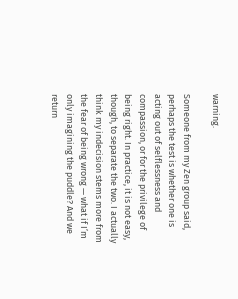warning.

Someone from my Zen group said, perhaps the test is whether one is acting out of selflessness and compassion, or for the privilege of being right. In practice, it is not easy, though, to separate the two. I actually think my indecision stems more from the fear of being wrong — what if I’m only imagining the puddle? And we return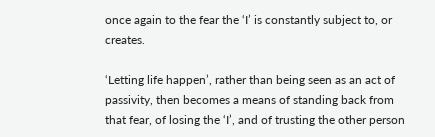once again to the fear the ‘I’ is constantly subject to, or creates.

‘Letting life happen’, rather than being seen as an act of passivity, then becomes a means of standing back from that fear, of losing the ‘I’, and of trusting the other person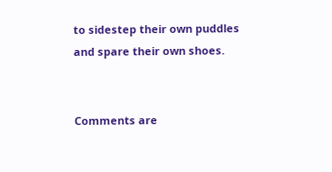to sidestep their own puddles and spare their own shoes.


Comments are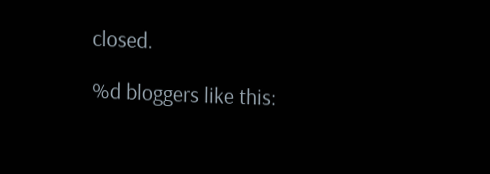closed.

%d bloggers like this: